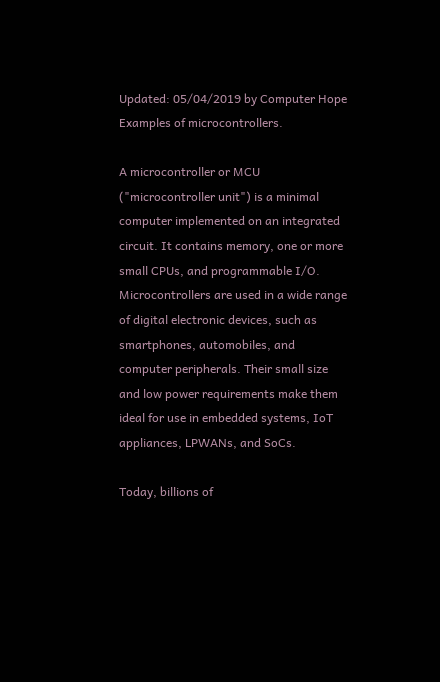Updated: 05/04/2019 by Computer Hope
Examples of microcontrollers.

A microcontroller or MCU ("microcontroller unit") is a minimal computer implemented on an integrated circuit. It contains memory, one or more small CPUs, and programmable I/O. Microcontrollers are used in a wide range of digital electronic devices, such as smartphones, automobiles, and computer peripherals. Their small size and low power requirements make them ideal for use in embedded systems, IoT appliances, LPWANs, and SoCs.

Today, billions of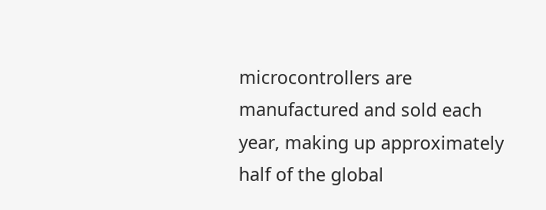microcontrollers are manufactured and sold each year, making up approximately half of the global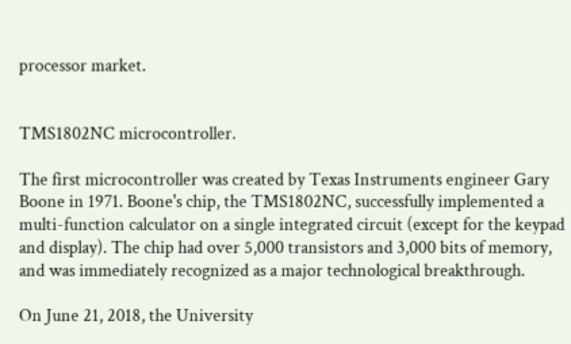processor market.


TMS1802NC microcontroller.

The first microcontroller was created by Texas Instruments engineer Gary Boone in 1971. Boone's chip, the TMS1802NC, successfully implemented a multi-function calculator on a single integrated circuit (except for the keypad and display). The chip had over 5,000 transistors and 3,000 bits of memory, and was immediately recognized as a major technological breakthrough.

On June 21, 2018, the University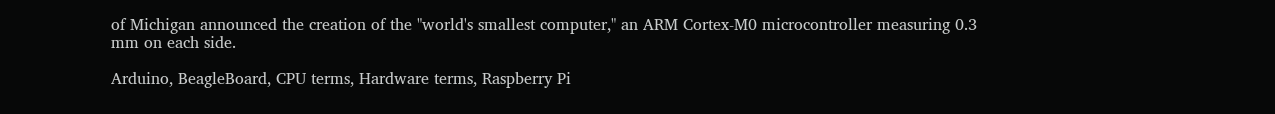of Michigan announced the creation of the "world's smallest computer," an ARM Cortex-M0 microcontroller measuring 0.3 mm on each side.

Arduino, BeagleBoard, CPU terms, Hardware terms, Raspberry Pi